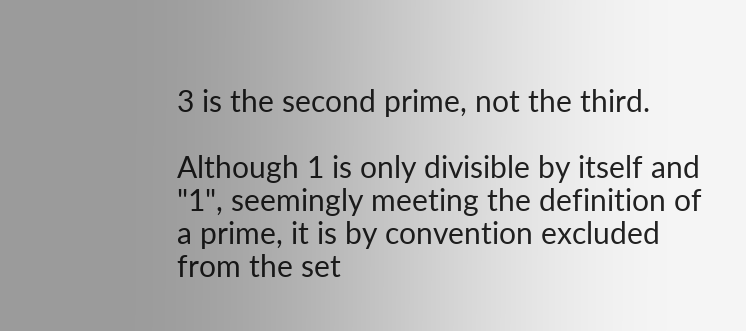3 is the second prime, not the third.

Although 1 is only divisible by itself and "1", seemingly meeting the definition of a prime, it is by convention excluded from the set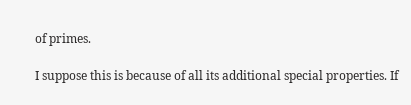of primes.

I suppose this is because of all its additional special properties. If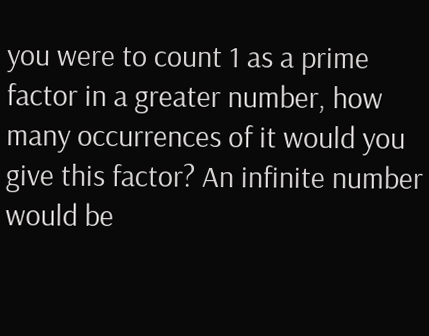you were to count 1 as a prime factor in a greater number, how many occurrences of it would you give this factor? An infinite number would be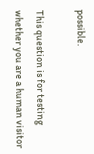possible.

This question is for testing whether you are a human visitor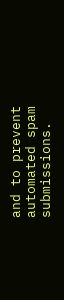and to prevent automated spam submissions.